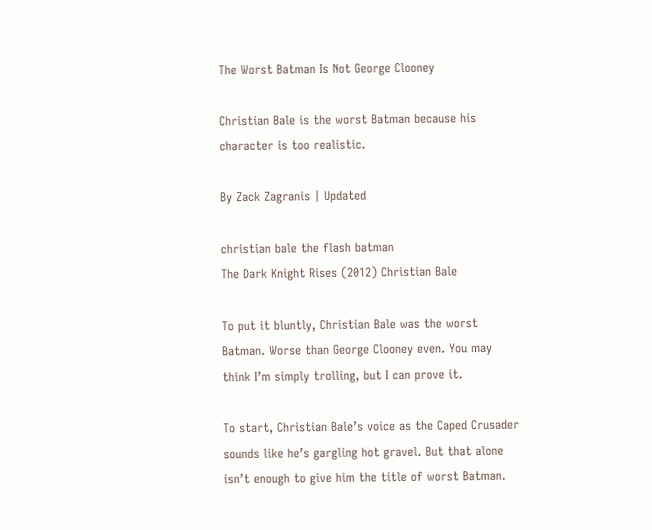The Worst Batman Is Not George Clooney

Christian Bale is the worst Batman because his character is too realistic.

By Zack Zagranis | Updated

christian bale the flash batman
The Dark Knight Rises (2012) Christian Bale

To put it bluntly, Christian Bale was the worst Batman. Worse than George Clooney even. You may think I’m simply trolling, but I can prove it.

To start, Christian Bale’s voice as the Caped Crusader sounds like he’s gargling hot gravel. But that alone isn’t enough to give him the title of worst Batman.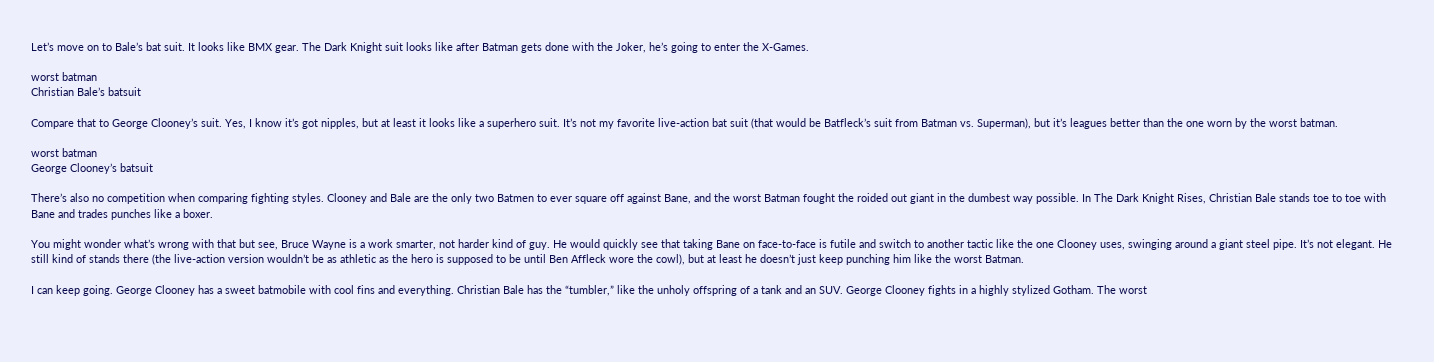Let’s move on to Bale’s bat suit. It looks like BMX gear. The Dark Knight suit looks like after Batman gets done with the Joker, he’s going to enter the X-Games.

worst batman
Christian Bale’s batsuit

Compare that to George Clooney’s suit. Yes, I know it’s got nipples, but at least it looks like a superhero suit. It’s not my favorite live-action bat suit (that would be Batfleck’s suit from Batman vs. Superman), but it’s leagues better than the one worn by the worst batman.

worst batman
George Clooney’s batsuit

There’s also no competition when comparing fighting styles. Clooney and Bale are the only two Batmen to ever square off against Bane, and the worst Batman fought the roided out giant in the dumbest way possible. In The Dark Knight Rises, Christian Bale stands toe to toe with Bane and trades punches like a boxer.

You might wonder what’s wrong with that but see, Bruce Wayne is a work smarter, not harder kind of guy. He would quickly see that taking Bane on face-to-face is futile and switch to another tactic like the one Clooney uses, swinging around a giant steel pipe. It’s not elegant. He still kind of stands there (the live-action version wouldn’t be as athletic as the hero is supposed to be until Ben Affleck wore the cowl), but at least he doesn’t just keep punching him like the worst Batman.

I can keep going. George Clooney has a sweet batmobile with cool fins and everything. Christian Bale has the “tumbler,” like the unholy offspring of a tank and an SUV. George Clooney fights in a highly stylized Gotham. The worst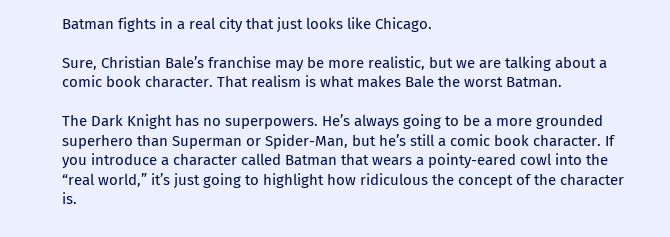Batman fights in a real city that just looks like Chicago.

Sure, Christian Bale’s franchise may be more realistic, but we are talking about a comic book character. That realism is what makes Bale the worst Batman.

The Dark Knight has no superpowers. He’s always going to be a more grounded superhero than Superman or Spider-Man, but he’s still a comic book character. If you introduce a character called Batman that wears a pointy-eared cowl into the “real world,” it’s just going to highlight how ridiculous the concept of the character is.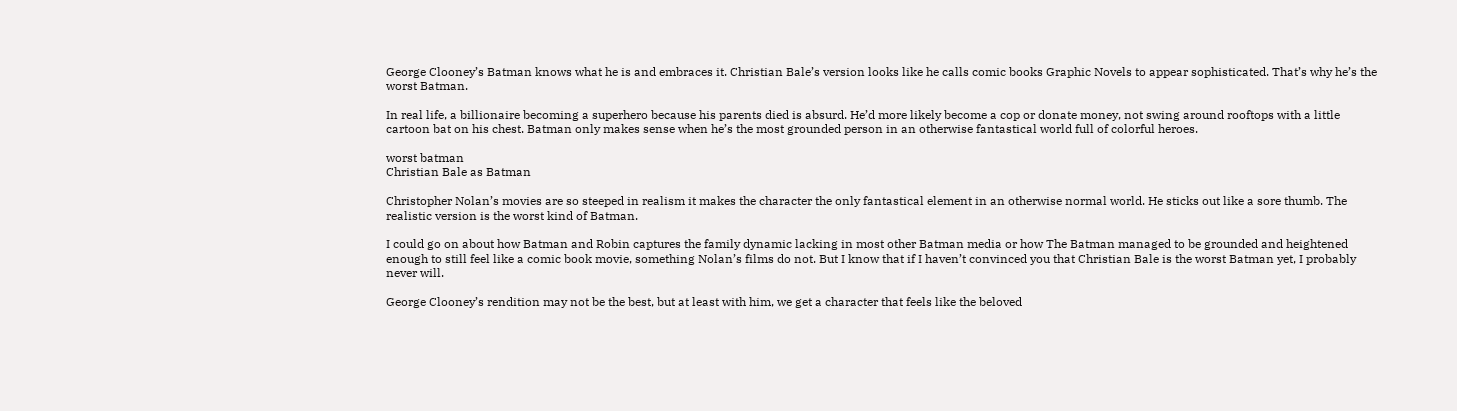George Clooney’s Batman knows what he is and embraces it. Christian Bale’s version looks like he calls comic books Graphic Novels to appear sophisticated. That’s why he’s the worst Batman.

In real life, a billionaire becoming a superhero because his parents died is absurd. He’d more likely become a cop or donate money, not swing around rooftops with a little cartoon bat on his chest. Batman only makes sense when he’s the most grounded person in an otherwise fantastical world full of colorful heroes.

worst batman
Christian Bale as Batman

Christopher Nolan’s movies are so steeped in realism it makes the character the only fantastical element in an otherwise normal world. He sticks out like a sore thumb. The realistic version is the worst kind of Batman.

I could go on about how Batman and Robin captures the family dynamic lacking in most other Batman media or how The Batman managed to be grounded and heightened enough to still feel like a comic book movie, something Nolan’s films do not. But I know that if I haven’t convinced you that Christian Bale is the worst Batman yet, I probably never will.

George Clooney’s rendition may not be the best, but at least with him, we get a character that feels like the beloved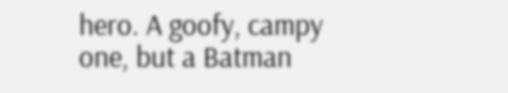hero. A goofy, campy one, but a Batman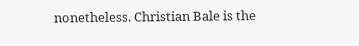nonetheless. Christian Bale is the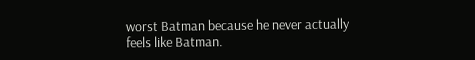worst Batman because he never actually feels like Batman.